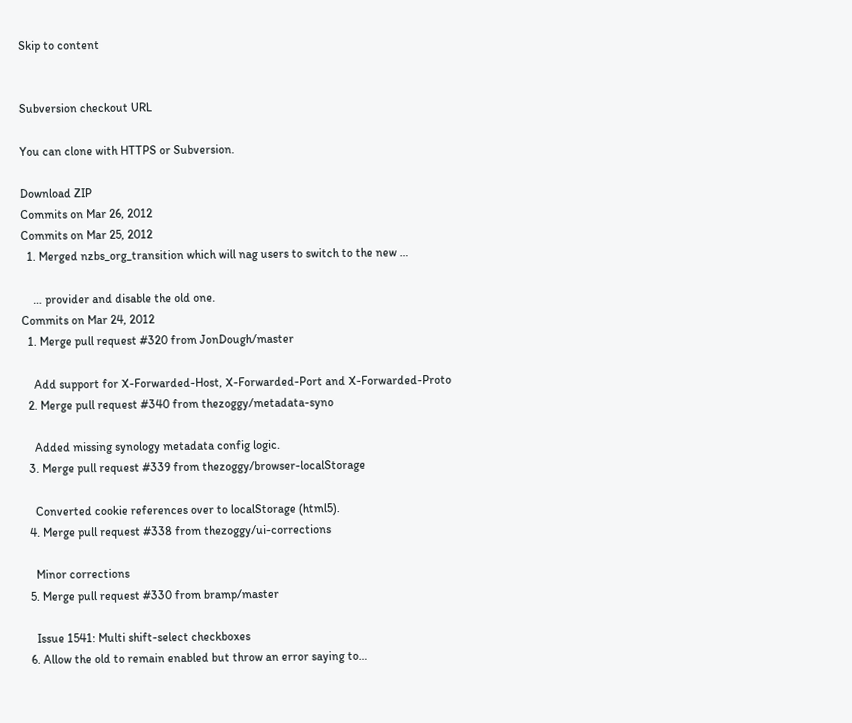Skip to content


Subversion checkout URL

You can clone with HTTPS or Subversion.

Download ZIP
Commits on Mar 26, 2012
Commits on Mar 25, 2012
  1. Merged nzbs_org_transition which will nag users to switch to the new …

    … provider and disable the old one.
Commits on Mar 24, 2012
  1. Merge pull request #320 from JonDough/master

    Add support for X-Forwarded-Host, X-Forwarded-Port and X-Forwarded-Proto
  2. Merge pull request #340 from thezoggy/metadata-syno

    Added missing synology metadata config logic.
  3. Merge pull request #339 from thezoggy/browser-localStorage

    Converted cookie references over to localStorage (html5).
  4. Merge pull request #338 from thezoggy/ui-corrections

    Minor corrections
  5. Merge pull request #330 from bramp/master

    Issue 1541: Multi shift-select checkboxes
  6. Allow the old to remain enabled but throw an error saying to…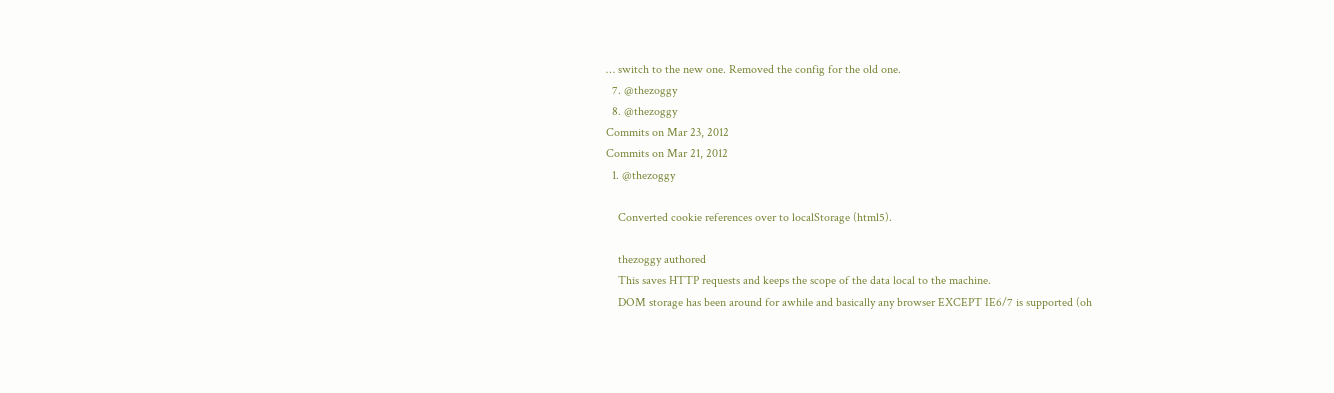… switch to the new one. Removed the config for the old one.
  7. @thezoggy
  8. @thezoggy
Commits on Mar 23, 2012
Commits on Mar 21, 2012
  1. @thezoggy

    Converted cookie references over to localStorage (html5).

    thezoggy authored
    This saves HTTP requests and keeps the scope of the data local to the machine.
    DOM storage has been around for awhile and basically any browser EXCEPT IE6/7 is supported (oh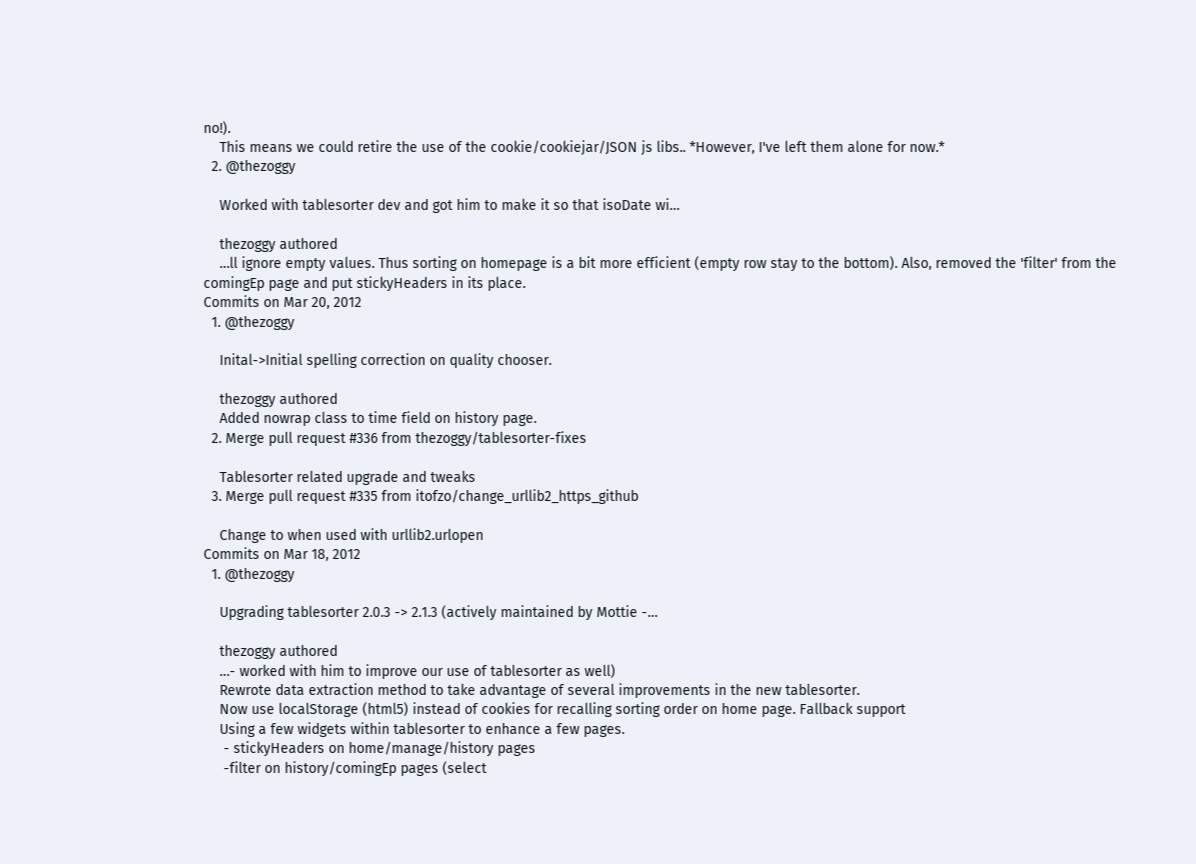no!).
    This means we could retire the use of the cookie/cookiejar/JSON js libs.. *However, I've left them alone for now.*
  2. @thezoggy

    Worked with tablesorter dev and got him to make it so that isoDate wi…

    thezoggy authored
    …ll ignore empty values. Thus sorting on homepage is a bit more efficient (empty row stay to the bottom). Also, removed the 'filter' from the comingEp page and put stickyHeaders in its place.
Commits on Mar 20, 2012
  1. @thezoggy

    Inital->Initial spelling correction on quality chooser.

    thezoggy authored
    Added nowrap class to time field on history page.
  2. Merge pull request #336 from thezoggy/tablesorter-fixes

    Tablesorter related upgrade and tweaks
  3. Merge pull request #335 from itofzo/change_urllib2_https_github

    Change to when used with urllib2.urlopen
Commits on Mar 18, 2012
  1. @thezoggy

    Upgrading tablesorter 2.0.3 -> 2.1.3 (actively maintained by Mottie -…

    thezoggy authored
    …- worked with him to improve our use of tablesorter as well)
    Rewrote data extraction method to take advantage of several improvements in the new tablesorter.
    Now use localStorage (html5) instead of cookies for recalling sorting order on home page. Fallback support
    Using a few widgets within tablesorter to enhance a few pages.
     - stickyHeaders on home/manage/history pages
     -filter on history/comingEp pages (select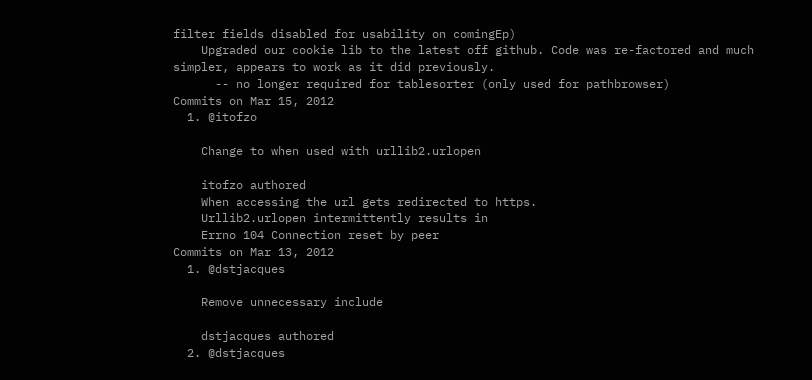filter fields disabled for usability on comingEp)
    Upgraded our cookie lib to the latest off github. Code was re-factored and much simpler, appears to work as it did previously.
      -- no longer required for tablesorter (only used for pathbrowser)
Commits on Mar 15, 2012
  1. @itofzo

    Change to when used with urllib2.urlopen

    itofzo authored
    When accessing the url gets redirected to https.
    Urllib2.urlopen intermittently results in
    Errno 104 Connection reset by peer
Commits on Mar 13, 2012
  1. @dstjacques

    Remove unnecessary include

    dstjacques authored
  2. @dstjacques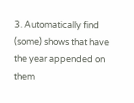3. Automatically find (some) shows that have the year appended on them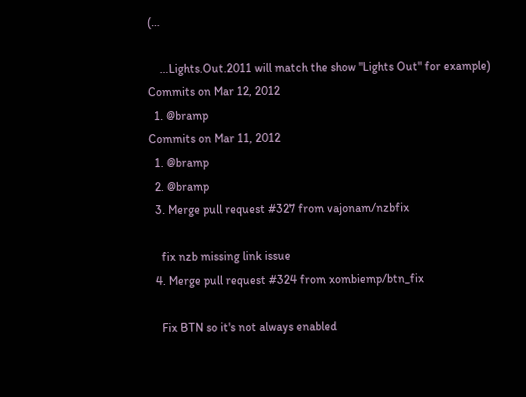(…

    …Lights.Out.2011 will match the show "Lights Out" for example)
Commits on Mar 12, 2012
  1. @bramp
Commits on Mar 11, 2012
  1. @bramp
  2. @bramp
  3. Merge pull request #327 from vajonam/nzbfix

    fix nzb missing link issue
  4. Merge pull request #324 from xombiemp/btn_fix

    Fix BTN so it's not always enabled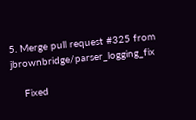5. Merge pull request #325 from jbrownbridge/parser_logging_fix

    Fixed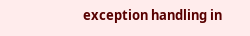exception handling in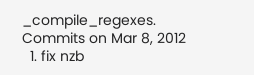_compile_regexes.
Commits on Mar 8, 2012
  1. fix nzb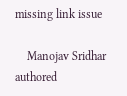missing link issue

    Manojav Sridhar authored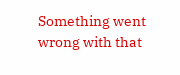Something went wrong with that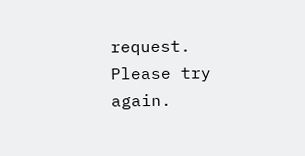request. Please try again.